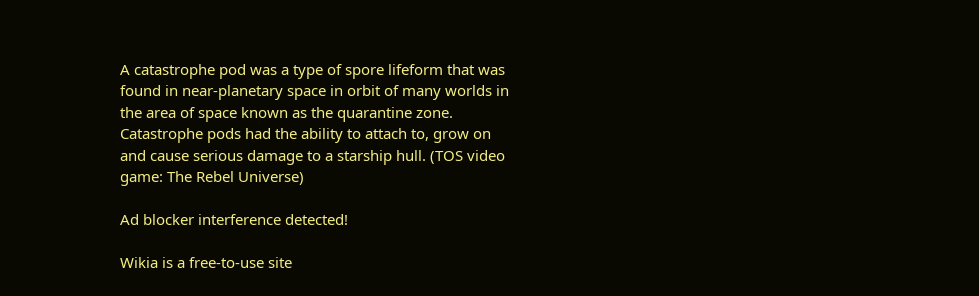A catastrophe pod was a type of spore lifeform that was found in near-planetary space in orbit of many worlds in the area of space known as the quarantine zone. Catastrophe pods had the ability to attach to, grow on and cause serious damage to a starship hull. (TOS video game: The Rebel Universe)

Ad blocker interference detected!

Wikia is a free-to-use site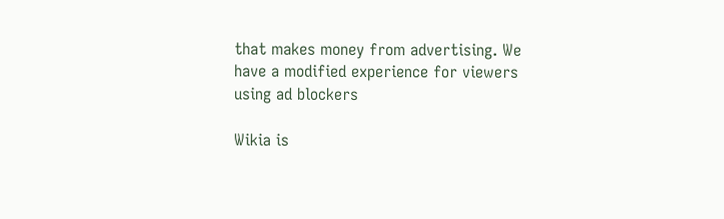that makes money from advertising. We have a modified experience for viewers using ad blockers

Wikia is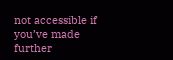not accessible if you’ve made further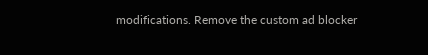modifications. Remove the custom ad blocker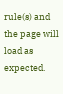rule(s) and the page will load as expected.